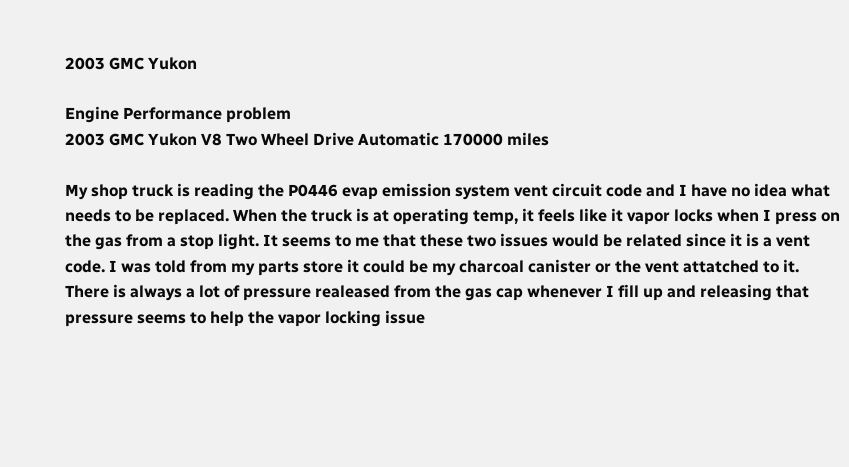2003 GMC Yukon

Engine Performance problem
2003 GMC Yukon V8 Two Wheel Drive Automatic 170000 miles

My shop truck is reading the P0446 evap emission system vent circuit code and I have no idea what needs to be replaced. When the truck is at operating temp, it feels like it vapor locks when I press on the gas from a stop light. It seems to me that these two issues would be related since it is a vent code. I was told from my parts store it could be my charcoal canister or the vent attatched to it. There is always a lot of pressure realeased from the gas cap whenever I fill up and releasing that pressure seems to help the vapor locking issue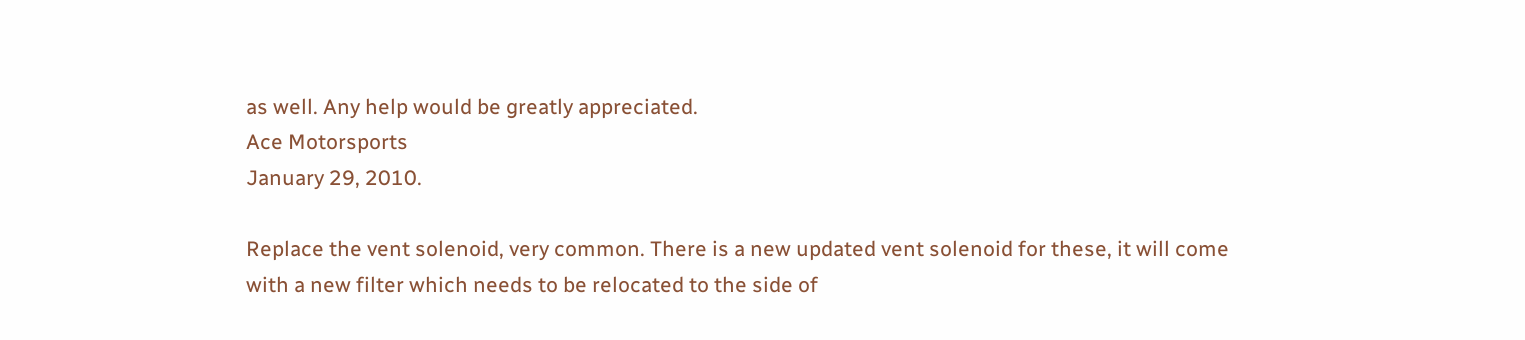as well. Any help would be greatly appreciated.
Ace Motorsports
January 29, 2010.

Replace the vent solenoid, very common. There is a new updated vent solenoid for these, it will come with a new filter which needs to be relocated to the side of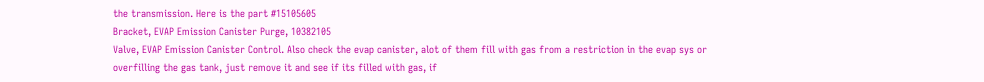the transmission. Here is the part #15105605
Bracket, EVAP Emission Canister Purge, 10382105
Valve, EVAP Emission Canister Control. Also check the evap canister, alot of them fill with gas from a restriction in the evap sys or overfilling the gas tank, just remove it and see if its filled with gas, if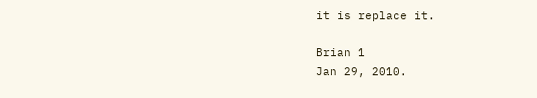it is replace it.

Brian 1
Jan 29, 2010.